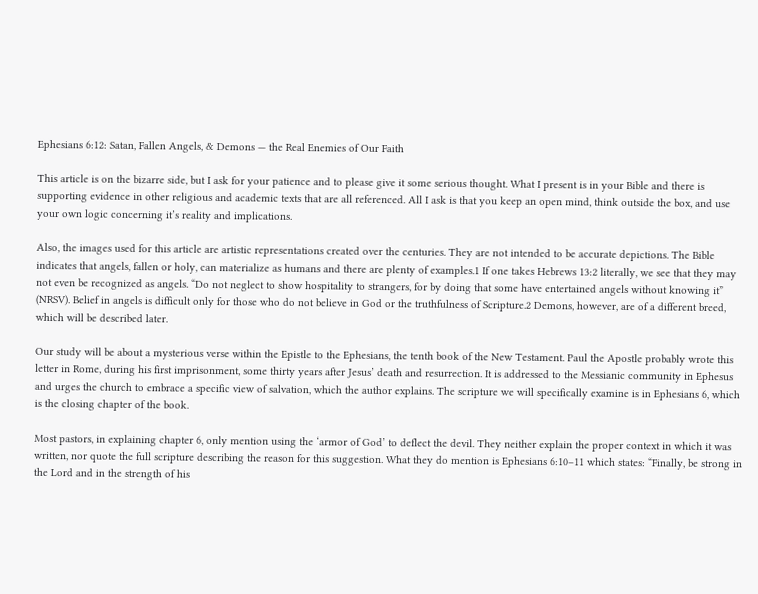Ephesians 6:12: Satan, Fallen Angels, & Demons — the Real Enemies of Our Faith

This article is on the bizarre side, but I ask for your patience and to please give it some serious thought. What I present is in your Bible and there is supporting evidence in other religious and academic texts that are all referenced. All I ask is that you keep an open mind, think outside the box, and use your own logic concerning it’s reality and implications.

Also, the images used for this article are artistic representations created over the centuries. They are not intended to be accurate depictions. The Bible indicates that angels, fallen or holy, can materialize as humans and there are plenty of examples.1 If one takes Hebrews 13:2 literally, we see that they may not even be recognized as angels. “Do not neglect to show hospitality to strangers, for by doing that some have entertained angels without knowing it” (NRSV). Belief in angels is difficult only for those who do not believe in God or the truthfulness of Scripture.2 Demons, however, are of a different breed, which will be described later.

Our study will be about a mysterious verse within the Epistle to the Ephesians, the tenth book of the New Testament. Paul the Apostle probably wrote this letter in Rome, during his first imprisonment, some thirty years after Jesus’ death and resurrection. It is addressed to the Messianic community in Ephesus and urges the church to embrace a specific view of salvation, which the author explains. The scripture we will specifically examine is in Ephesians 6, which is the closing chapter of the book.

Most pastors, in explaining chapter 6, only mention using the ‘armor of God’ to deflect the devil. They neither explain the proper context in which it was written, nor quote the full scripture describing the reason for this suggestion. What they do mention is Ephesians 6:10–11 which states: “Finally, be strong in the Lord and in the strength of his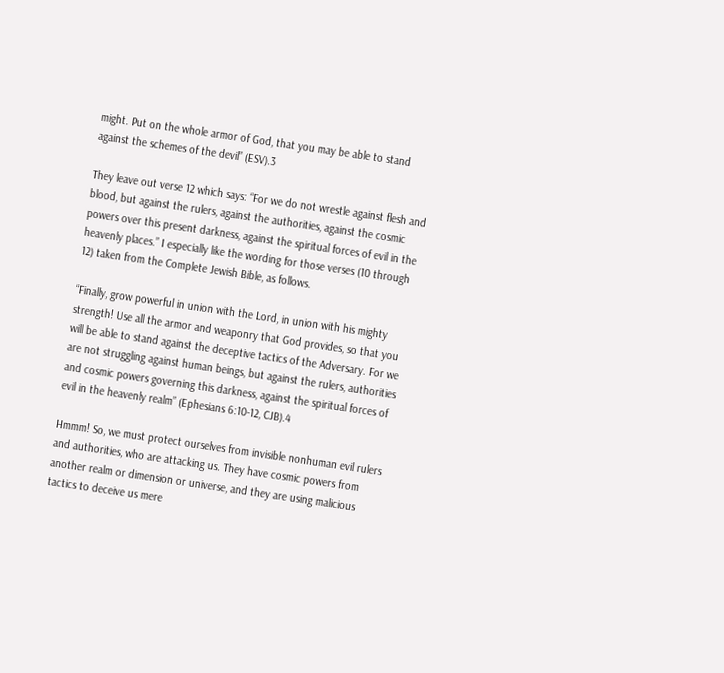might. Put on the whole armor of God, that you may be able to stand against the schemes of the devil” (ESV).3

They leave out verse 12 which says: “For we do not wrestle against flesh and blood, but against the rulers, against the authorities, against the cosmic powers over this present darkness, against the spiritual forces of evil in the heavenly places.” I especially like the wording for those verses (10 through 12) taken from the Complete Jewish Bible, as follows.

“Finally, grow powerful in union with the Lord, in union with his mighty strength! Use all the armor and weaponry that God provides, so that you will be able to stand against the deceptive tactics of the Adversary. For we are not struggling against human beings, but against the rulers, authorities and cosmic powers governing this darkness, against the spiritual forces of evil in the heavenly realm” (Ephesians 6:10-12, CJB).4

Hmmm! So, we must protect ourselves from invisible nonhuman evil rulers and authorities, who are attacking us. They have cosmic powers from another realm or dimension or universe, and they are using malicious tactics to deceive us mere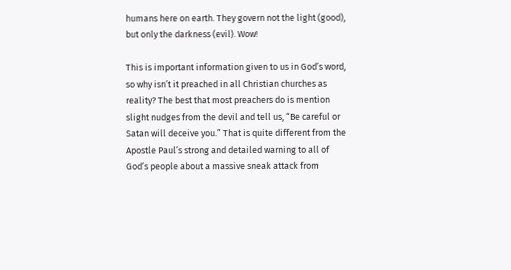humans here on earth. They govern not the light (good), but only the darkness (evil). Wow!

This is important information given to us in God’s word, so why isn’t it preached in all Christian churches as reality? The best that most preachers do is mention slight nudges from the devil and tell us, “Be careful or Satan will deceive you.” That is quite different from the Apostle Paul’s strong and detailed warning to all of God’s people about a massive sneak attack from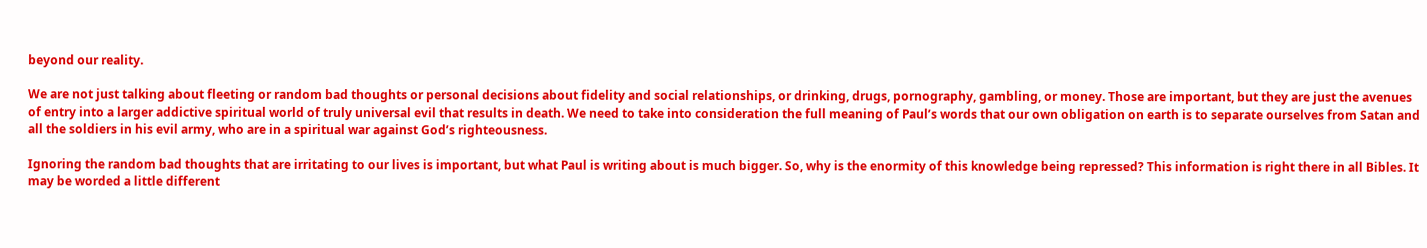beyond our reality.

We are not just talking about fleeting or random bad thoughts or personal decisions about fidelity and social relationships, or drinking, drugs, pornography, gambling, or money. Those are important, but they are just the avenues of entry into a larger addictive spiritual world of truly universal evil that results in death. We need to take into consideration the full meaning of Paul’s words that our own obligation on earth is to separate ourselves from Satan and all the soldiers in his evil army, who are in a spiritual war against God’s righteousness.

Ignoring the random bad thoughts that are irritating to our lives is important, but what Paul is writing about is much bigger. So, why is the enormity of this knowledge being repressed? This information is right there in all Bibles. It may be worded a little different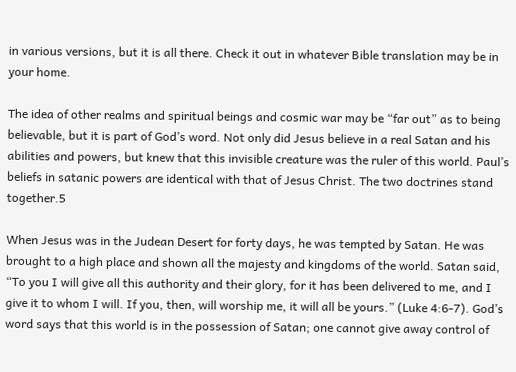in various versions, but it is all there. Check it out in whatever Bible translation may be in your home.

The idea of other realms and spiritual beings and cosmic war may be “far out” as to being believable, but it is part of God’s word. Not only did Jesus believe in a real Satan and his abilities and powers, but knew that this invisible creature was the ruler of this world. Paul’s beliefs in satanic powers are identical with that of Jesus Christ. The two doctrines stand together.5

When Jesus was in the Judean Desert for forty days, he was tempted by Satan. He was brought to a high place and shown all the majesty and kingdoms of the world. Satan said, “To you I will give all this authority and their glory, for it has been delivered to me, and I give it to whom I will. If you, then, will worship me, it will all be yours.” (Luke 4:6-7). God’s word says that this world is in the possession of Satan; one cannot give away control of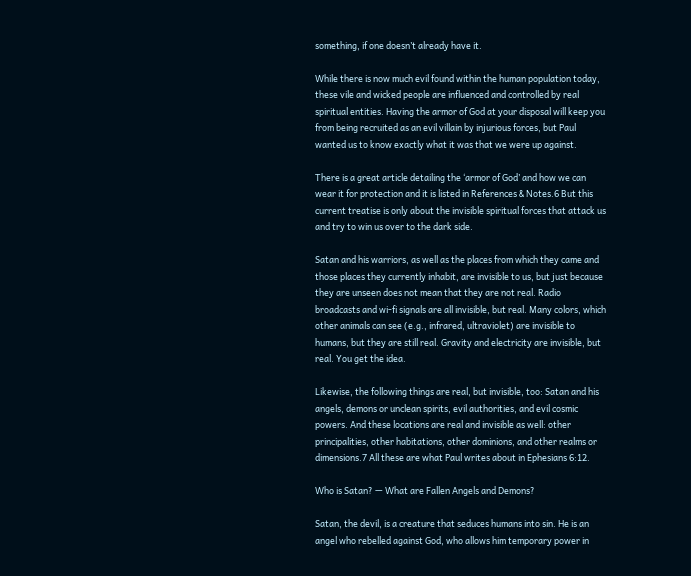something, if one doesn’t already have it.

While there is now much evil found within the human population today, these vile and wicked people are influenced and controlled by real spiritual entities. Having the armor of God at your disposal will keep you from being recruited as an evil villain by injurious forces, but Paul wanted us to know exactly what it was that we were up against.

There is a great article detailing the ‘armor of God’ and how we can wear it for protection and it is listed in References & Notes.6 But this current treatise is only about the invisible spiritual forces that attack us and try to win us over to the dark side.

Satan and his warriors, as well as the places from which they came and those places they currently inhabit, are invisible to us, but just because they are unseen does not mean that they are not real. Radio broadcasts and wi-fi signals are all invisible, but real. Many colors, which other animals can see (e.g., infrared, ultraviolet) are invisible to humans, but they are still real. Gravity and electricity are invisible, but real. You get the idea.

Likewise, the following things are real, but invisible, too: Satan and his angels, demons or unclean spirits, evil authorities, and evil cosmic powers. And these locations are real and invisible as well: other principalities, other habitations, other dominions, and other realms or dimensions.7 All these are what Paul writes about in Ephesians 6:12.

Who is Satan? — What are Fallen Angels and Demons?

Satan, the devil, is a creature that seduces humans into sin. He is an angel who rebelled against God, who allows him temporary power in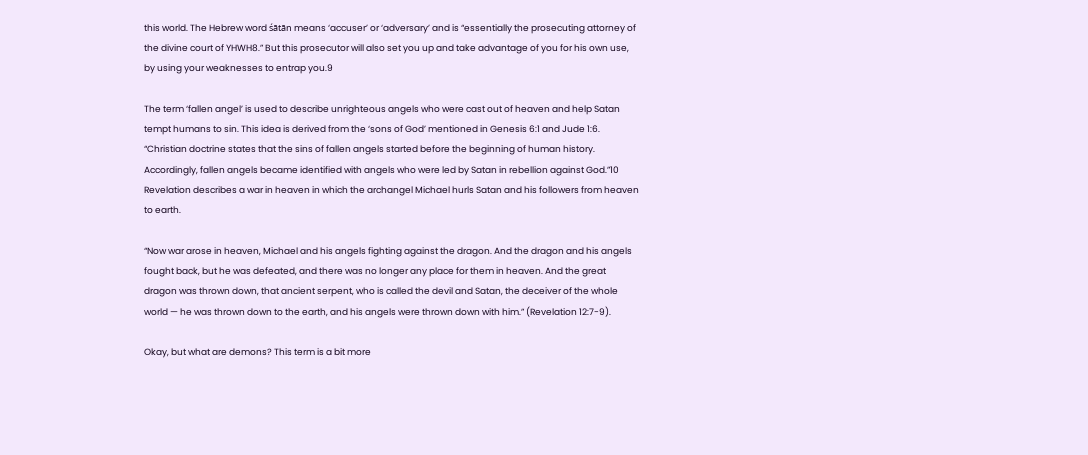this world. The Hebrew word śātān means ‘accuser’ or ‘adversary’ and is “essentially the prosecuting attorney of the divine court of YHWH8.” But this prosecutor will also set you up and take advantage of you for his own use, by using your weaknesses to entrap you.9

The term ‘fallen angel’ is used to describe unrighteous angels who were cast out of heaven and help Satan tempt humans to sin. This idea is derived from the ‘sons of God’ mentioned in Genesis 6:1 and Jude 1:6. “Christian doctrine states that the sins of fallen angels started before the beginning of human history. Accordingly, fallen angels became identified with angels who were led by Satan in rebellion against God.”10 Revelation describes a war in heaven in which the archangel Michael hurls Satan and his followers from heaven to earth.

“Now war arose in heaven, Michael and his angels fighting against the dragon. And the dragon and his angels fought back, but he was defeated, and there was no longer any place for them in heaven. And the great dragon was thrown down, that ancient serpent, who is called the devil and Satan, the deceiver of the whole world — he was thrown down to the earth, and his angels were thrown down with him.” (Revelation 12:7-9).

Okay, but what are demons? This term is a bit more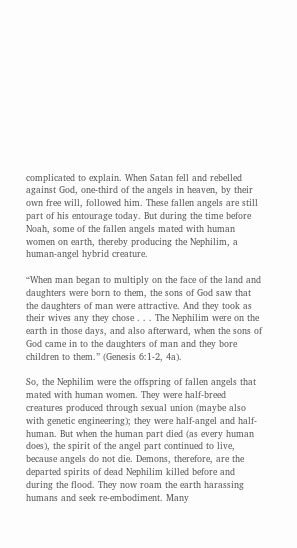complicated to explain. When Satan fell and rebelled against God, one-third of the angels in heaven, by their own free will, followed him. These fallen angels are still part of his entourage today. But during the time before Noah, some of the fallen angels mated with human women on earth, thereby producing the Nephilim, a human-angel hybrid creature.

“When man began to multiply on the face of the land and daughters were born to them, the sons of God saw that the daughters of man were attractive. And they took as their wives any they chose . . . The Nephilim were on the earth in those days, and also afterward, when the sons of God came in to the daughters of man and they bore children to them.” (Genesis 6:1-2, 4a).

So, the Nephilim were the offspring of fallen angels that mated with human women. They were half-breed creatures produced through sexual union (maybe also with genetic engineering); they were half-angel and half-human. But when the human part died (as every human does), the spirit of the angel part continued to live, because angels do not die. Demons, therefore, are the departed spirits of dead Nephilim killed before and during the flood. They now roam the earth harassing humans and seek re-embodiment. Many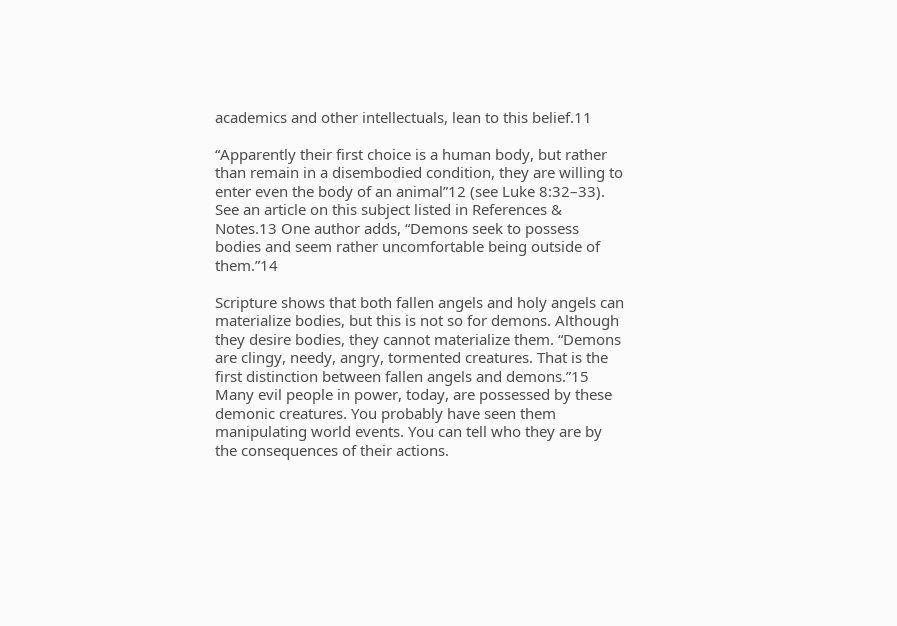academics and other intellectuals, lean to this belief.11

“Apparently their first choice is a human body, but rather than remain in a disembodied condition, they are willing to enter even the body of an animal”12 (see Luke 8:32–33). See an article on this subject listed in References & Notes.13 One author adds, “Demons seek to possess bodies and seem rather uncomfortable being outside of them.”14

Scripture shows that both fallen angels and holy angels can materialize bodies, but this is not so for demons. Although they desire bodies, they cannot materialize them. “Demons are clingy, needy, angry, tormented creatures. That is the first distinction between fallen angels and demons.”15 Many evil people in power, today, are possessed by these demonic creatures. You probably have seen them manipulating world events. You can tell who they are by the consequences of their actions.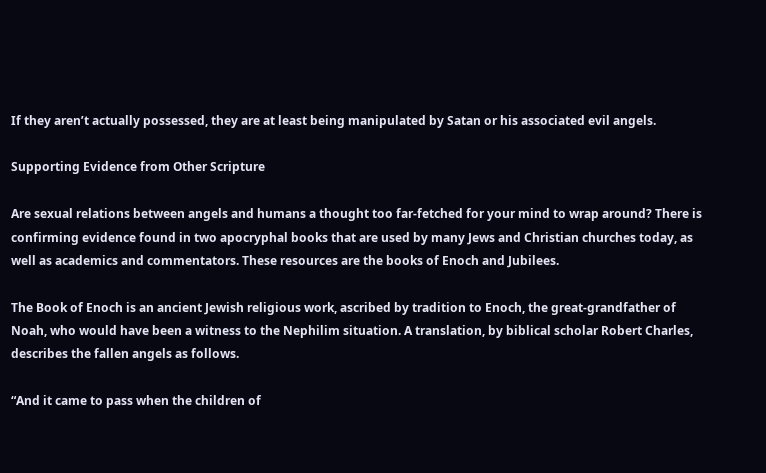If they aren’t actually possessed, they are at least being manipulated by Satan or his associated evil angels.

Supporting Evidence from Other Scripture

Are sexual relations between angels and humans a thought too far-fetched for your mind to wrap around? There is confirming evidence found in two apocryphal books that are used by many Jews and Christian churches today, as well as academics and commentators. These resources are the books of Enoch and Jubilees.

The Book of Enoch is an ancient Jewish religious work, ascribed by tradition to Enoch, the great-grandfather of Noah, who would have been a witness to the Nephilim situation. A translation, by biblical scholar Robert Charles, describes the fallen angels as follows.

“And it came to pass when the children of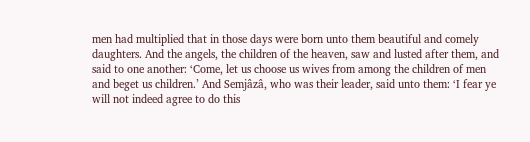men had multiplied that in those days were born unto them beautiful and comely daughters. And the angels, the children of the heaven, saw and lusted after them, and said to one another: ‘Come, let us choose us wives from among the children of men and beget us children.’ And Semjâzâ, who was their leader, said unto them: ‘I fear ye will not indeed agree to do this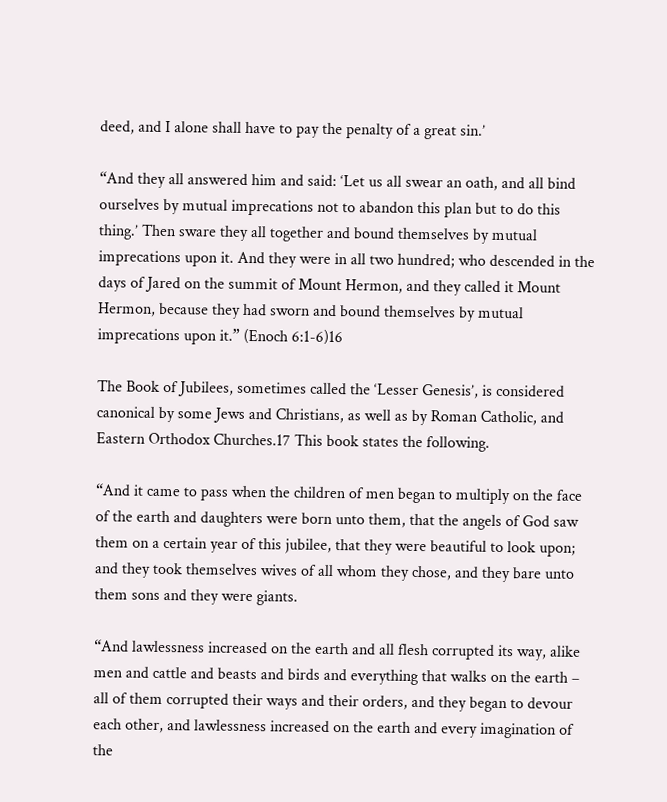deed, and I alone shall have to pay the penalty of a great sin.’

“And they all answered him and said: ‘Let us all swear an oath, and all bind ourselves by mutual imprecations not to abandon this plan but to do this thing.’ Then sware they all together and bound themselves by mutual imprecations upon it. And they were in all two hundred; who descended in the days of Jared on the summit of Mount Hermon, and they called it Mount Hermon, because they had sworn and bound themselves by mutual imprecations upon it.” (Enoch 6:1-6)16

The Book of Jubilees, sometimes called the ‘Lesser Genesis’, is considered canonical by some Jews and Christians, as well as by Roman Catholic, and Eastern Orthodox Churches.17 This book states the following.

“And it came to pass when the children of men began to multiply on the face of the earth and daughters were born unto them, that the angels of God saw them on a certain year of this jubilee, that they were beautiful to look upon; and they took themselves wives of all whom they chose, and they bare unto them sons and they were giants.

“And lawlessness increased on the earth and all flesh corrupted its way, alike men and cattle and beasts and birds and everything that walks on the earth – all of them corrupted their ways and their orders, and they began to devour each other, and lawlessness increased on the earth and every imagination of the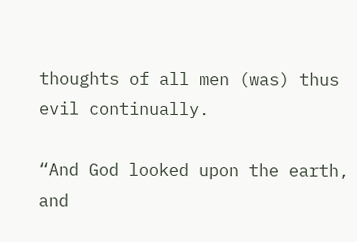thoughts of all men (was) thus evil continually.

“And God looked upon the earth, and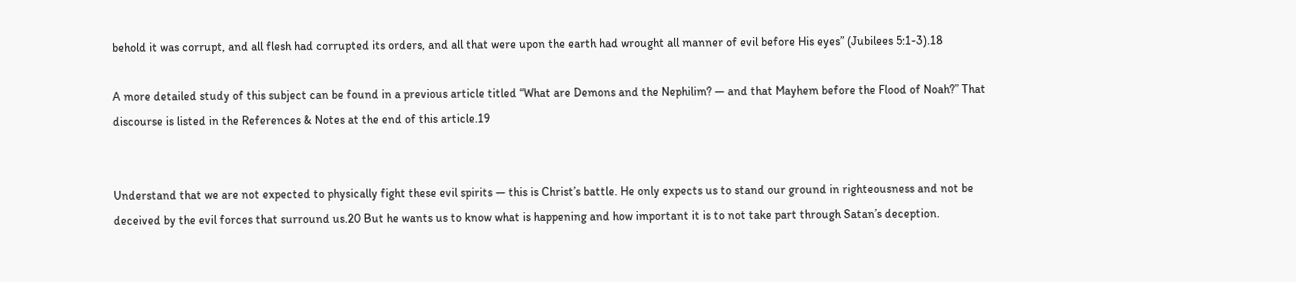behold it was corrupt, and all flesh had corrupted its orders, and all that were upon the earth had wrought all manner of evil before His eyes” (Jubilees 5:1-3).18

A more detailed study of this subject can be found in a previous article titled “What are Demons and the Nephilim? — and that Mayhem before the Flood of Noah?” That discourse is listed in the References & Notes at the end of this article.19


Understand that we are not expected to physically fight these evil spirits — this is Christ’s battle. He only expects us to stand our ground in righteousness and not be deceived by the evil forces that surround us.20 But he wants us to know what is happening and how important it is to not take part through Satan’s deception.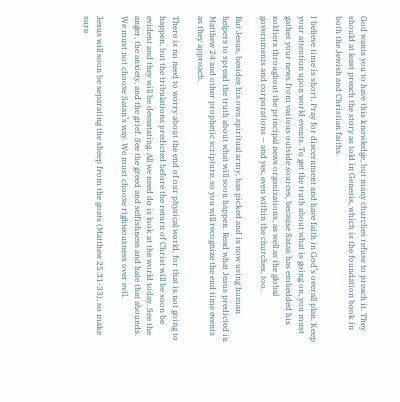God wants you to have this knowledge, but many churches refuse to preach it. They should at least preach the story as told in Genesis, which is the foundation book in both the Jewish and Christian faiths.

I believe time is short. Pray for discernment and have faith in God’s overall plan. Keep your attention upon world events. To get the truth about what is going on, you must gather your news from various outside sources, because Satan has embedded his soldiers throughout the principal news organizations, as well as the global governments and corporations — and yes, even within the churches, too.

But Jesus, besides his own spiritual army, has picked and is now using human helpers to spread the truth about what will soon happen. Read what Jesus predicted in Matthew 24 and other prophetic scripture, so you will recognize the end time events as they approach.

There is no need to worry about the end of our physical world, for that is not going to happen, but the tribulations predicted before the return of Christ will be soon be evident and they will be devastating. All we need do is look at the world today. See the anger, the anxiety, and the grief. See the greed and selfishness and hate that abounds. We must not choose Satan’s way. We must choose righteousness over evil.

Jesus will soon be separating the sheep from the goats (Matthew 25:31-33), so make sure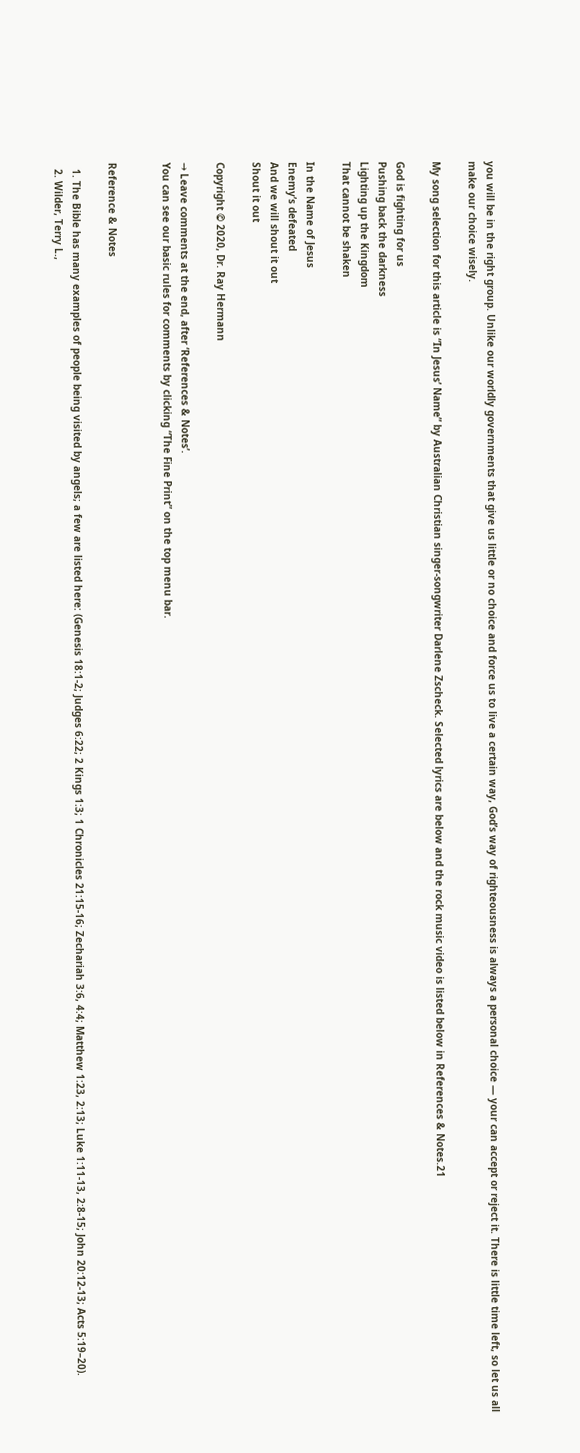you will be in the right group. Unlike our worldly governments that give us little or no choice and force us to live a certain way, God’s way of righteousness is always a personal choice — your can accept or reject it. There is little time left, so let us all make our choice wisely.

My song selection for this article is “In Jesus’ Name” by Australian Christian singer-songwriter Darlene Zscheck. Selected lyrics are below and the rock music video is listed below in References & Notes.21

God is fighting for us
Pushing back the darkness
Lighting up the Kingdom
That cannot be shaken

In the Name of Jesus
Enemy’s defeated
And we will shout it out
Shout it out

Copyright © 2020, Dr. Ray Hermann

→ Leave comments at the end, after ‘References & Notes’.
You can see our basic rules for comments by clicking “The Fine Print” on the top menu bar.


Reference & Notes

  1. The Bible has many examples of people being visited by angels; a few are listed here: (Genesis 18:1-2; Judges 6:22; 2 Kings 1:3; 1 Chronicles 21:15-16; Zechariah 3:6, 4:4; Matthew 1:23, 2:13; Luke 1:11-13, 2:8-15; John 20:12-13; Acts 5:19–20).
  2. Wilder, Terry L.,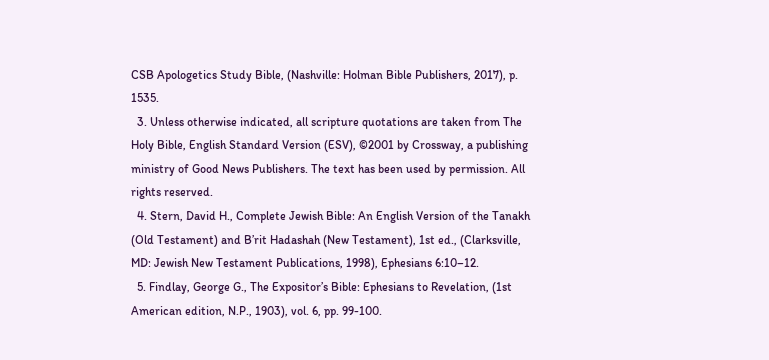CSB Apologetics Study Bible, (Nashville: Holman Bible Publishers, 2017), p. 1535.
  3. Unless otherwise indicated, all scripture quotations are taken from The Holy Bible, English Standard Version (ESV), ©2001 by Crossway, a publishing ministry of Good News Publishers. The text has been used by permission. All rights reserved.
  4. Stern, David H., Complete Jewish Bible: An English Version of the Tanakh (Old Testament) and B’rit Hadashah (New Testament), 1st ed., (Clarksville, MD: Jewish New Testament Publications, 1998), Ephesians 6:10–12.
  5. Findlay, George G., The Expositor’s Bible: Ephesians to Revelation, (1st American edition, N.P., 1903), vol. 6, pp. 99-100.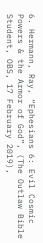6. Hermann, Ray, “Ephesians 6: Evil Cosmic Powers & the Armor of God”, (The Outlaw Bible Student, OBS, 17 February 2019),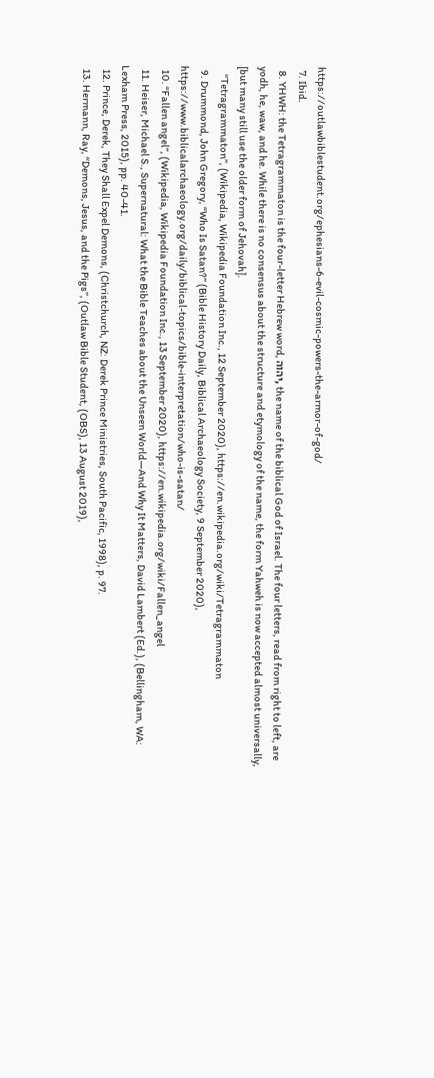https://outlawbiblestudent.org/ephesians-6-evil-cosmic-powers-the-armor-of-god/
  7. Ibid.
  8. YHWH: the Tetragrammaton is the four-letter Hebrew word, יהוה, the name of the biblical God of Israel. The four letters, read from right to left, are yodh, he, waw, and he. While there is no consensus about the structure and etymology of the name, the form Yahweh is now accepted almost universally, [but many still use the older form of Jehovah].
    “Tetragrammaton”, (Wikipedia, Wikipedia Foundation Inc., 12 September 2020), https://en.wikipedia.org/wiki/Tetragrammaton
  9. Drummond, John Gregory, “Who Is Satan?” (Bible History Daily, Biblical Archaeology Society, 9 September 2020), https://www.biblicalarchaeology.org/daily/biblical-topics/bible-interpretation/who-is-satan/
  10. “Fallen angel”, (Wikipedia, Wikipedia Foundation Inc., 13 September 2020), https://en.wikipedia.org/wiki/Fallen_angel
  11. Heiser, Michael S., Supernatural: What the Bible Teaches about the Unseen World—And Why It Matters, David Lambert (Ed.), (Bellingham, WA: Lexham Press, 2015), pp. 40-41.
  12. Prince, Derek, They Shall Expel Demons, (Christchurch, NZ: Derek Prince Ministries, South Pacific, 1998), p. 97.
  13. Hermann, Ray, “Demons, Jesus, and the Pigs”, (Outlaw Bible Student, (OBS), 13 August 2019),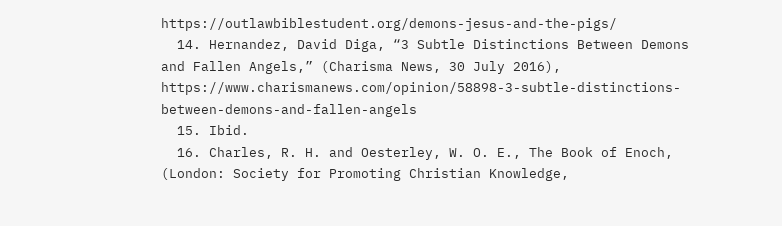https://outlawbiblestudent.org/demons-jesus-and-the-pigs/
  14. Hernandez, David Diga, “3 Subtle Distinctions Between Demons and Fallen Angels,” (Charisma News, 30 July 2016), https://www.charismanews.com/opinion/58898-3-subtle-distinctions-between-demons-and-fallen-angels
  15. Ibid.
  16. Charles, R. H. and Oesterley, W. O. E., The Book of Enoch, (London: Society for Promoting Christian Knowledge,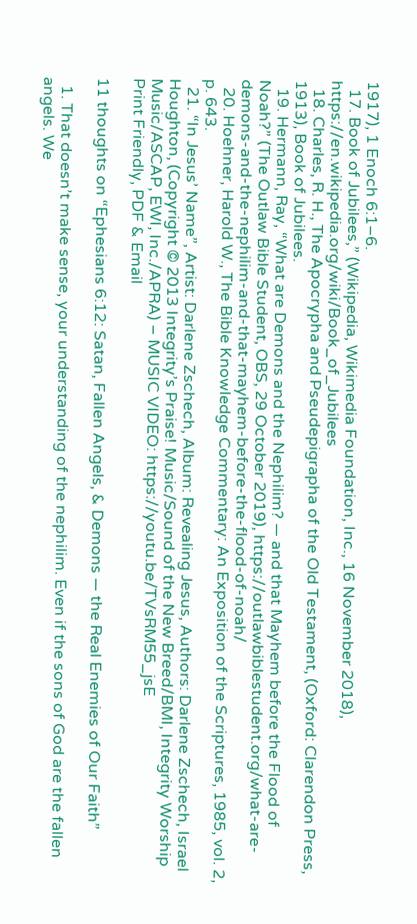1917), 1 Enoch 6:1–6.
  17. Book of Jubilees,” (Wikipedia, Wikimedia Foundation, Inc., 16 November 2018), https://en.wikipedia.org/wiki/Book_of_Jubilees
  18. Charles, R. H., The Apocrypha and Pseudepigrapha of the Old Testament, (Oxford: Clarendon Press, 1913), Book of Jubilees.
  19. Hermann, Ray, “What are Demons and the Nephilim? — and that Mayhem before the Flood of Noah?” (The Outlaw Bible Student, OBS, 29 October 2019), https://outlawbiblestudent.org/what-are-demons-and-the-nephilim-and-that-mayhem-before-the-flood-of-noah/
  20. Hoehner, Harold W., The Bible Knowledge Commentary: An Exposition of the Scriptures, 1985, vol. 2, p. 643.
  21. “In Jesus’ Name”, Artist: Darlene Zschech, Album: Revealing Jesus, Authors: Darlene Zschech, Israel Houghton, (Copyright © 2013 Integrity’s Praise! Music/Sound of the New Breed/BMI, Integrity Worship Music/ASCAP, EWI, Inc./APRA) – MUSIC VIDEO: https://youtu.be/TVsRM55_jsE
Print Friendly, PDF & Email

11 thoughts on “Ephesians 6:12: Satan, Fallen Angels, & Demons — the Real Enemies of Our Faith”

  1. That doesn’t make sense, your understanding of the nephilim. Even if the sons of God are the fallen angels. We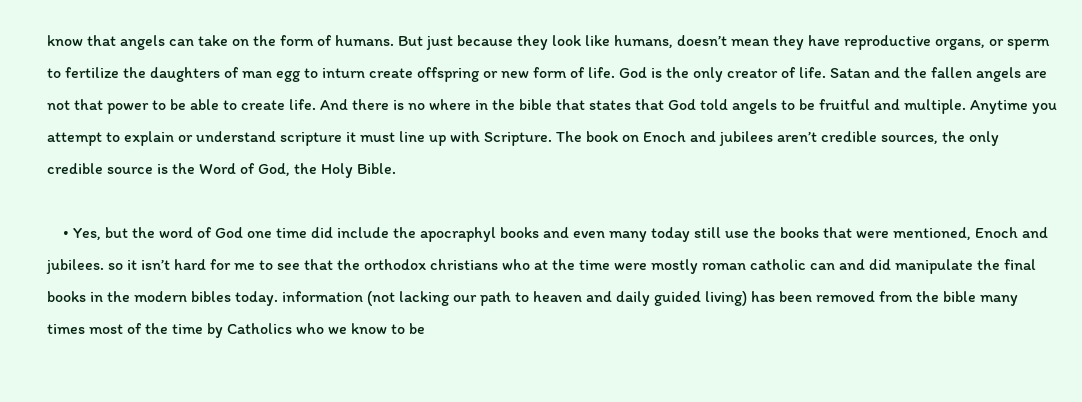know that angels can take on the form of humans. But just because they look like humans, doesn’t mean they have reproductive organs, or sperm to fertilize the daughters of man egg to inturn create offspring or new form of life. God is the only creator of life. Satan and the fallen angels are not that power to be able to create life. And there is no where in the bible that states that God told angels to be fruitful and multiple. Anytime you attempt to explain or understand scripture it must line up with Scripture. The book on Enoch and jubilees aren’t credible sources, the only credible source is the Word of God, the Holy Bible.

    • Yes, but the word of God one time did include the apocraphyl books and even many today still use the books that were mentioned, Enoch and jubilees. so it isn’t hard for me to see that the orthodox christians who at the time were mostly roman catholic can and did manipulate the final books in the modern bibles today. information (not lacking our path to heaven and daily guided living) has been removed from the bible many times most of the time by Catholics who we know to be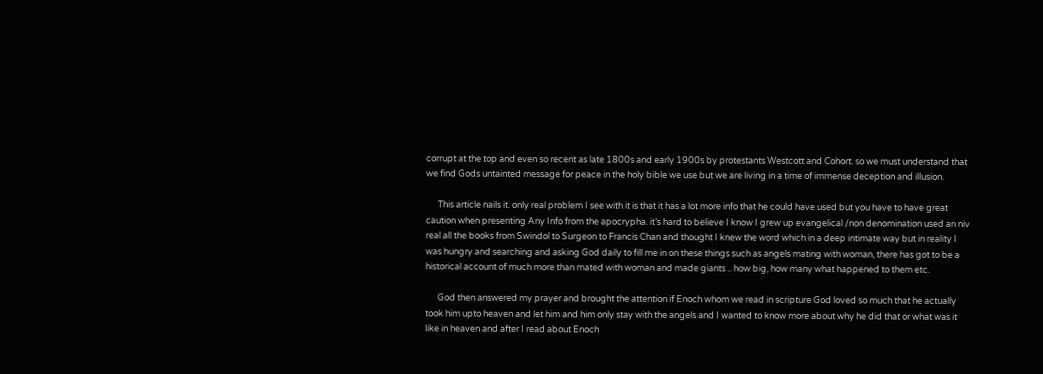corrupt at the top and even so recent as late 1800s and early 1900s by protestants Westcott and Cohort. so we must understand that we find Gods untainted message for peace in the holy bible we use but we are living in a time of immense deception and illusion.

      This article nails it. only real problem I see with it is that it has a lot more info that he could have used but you have to have great caution when presenting Any Info from the apocrypha. it’s hard to believe I know I grew up evangelical /non denomination used an niv real all the books from Swindol to Surgeon to Francis Chan and thought I knew the word which in a deep intimate way but in reality I was hungry and searching and asking God daily to fill me in on these things such as angels mating with woman, there has got to be a historical account of much more than mated with woman and made giants .. how big, how many what happened to them etc.

      God then answered my prayer and brought the attention if Enoch whom we read in scripture God loved so much that he actually took him upto heaven and let him and him only stay with the angels and I wanted to know more about why he did that or what was it like in heaven and after I read about Enoch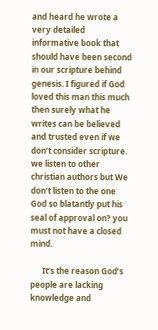and heard he wrote a very detailed informative book that should have been second in our scripture behind genesis. I figured if God loved this man this much then surely what he writes can be believed and trusted even if we don’t consider scripture. we listen to other christian authors but We don’t listen to the one God so blatantly put his seal of approval on? you must not have a closed mind.

      It’s the reason God’s people are lacking knowledge and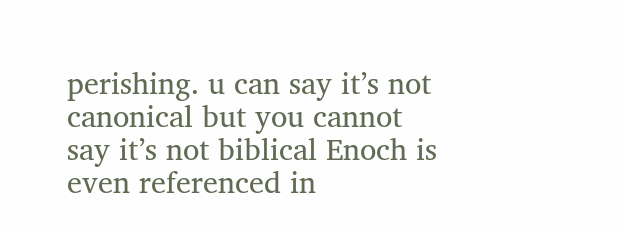perishing. u can say it’s not canonical but you cannot say it’s not biblical Enoch is even referenced in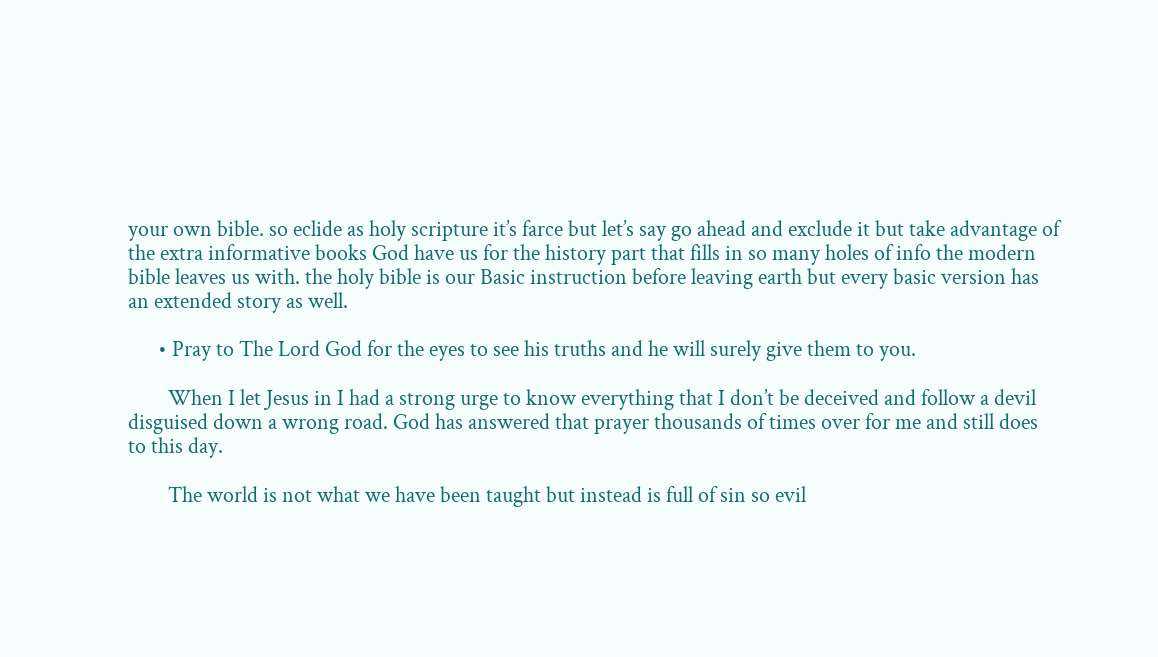your own bible. so eclide as holy scripture it’s farce but let’s say go ahead and exclude it but take advantage of the extra informative books God have us for the history part that fills in so many holes of info the modern bible leaves us with. the holy bible is our Basic instruction before leaving earth but every basic version has an extended story as well.

      • Pray to The Lord God for the eyes to see his truths and he will surely give them to you.

        When I let Jesus in I had a strong urge to know everything that I don’t be deceived and follow a devil disguised down a wrong road. God has answered that prayer thousands of times over for me and still does to this day.

        The world is not what we have been taught but instead is full of sin so evil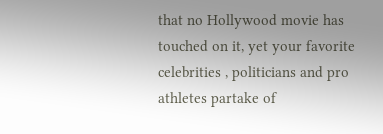that no Hollywood movie has touched on it, yet your favorite celebrities , politicians and pro athletes partake of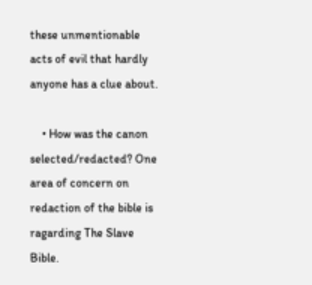these unmentionable acts of evil that hardly anyone has a clue about.

    • How was the canon selected/redacted? One area of concern on redaction of the bible is ragarding The Slave Bible.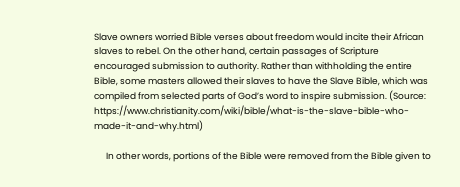Slave owners worried Bible verses about freedom would incite their African slaves to rebel. On the other hand, certain passages of Scripture encouraged submission to authority. Rather than withholding the entire Bible, some masters allowed their slaves to have the Slave Bible, which was compiled from selected parts of God’s word to inspire submission. (Source: https://www.christianity.com/wiki/bible/what-is-the-slave-bible-who-made-it-and-why.html)

      In other words, portions of the Bible were removed from the Bible given to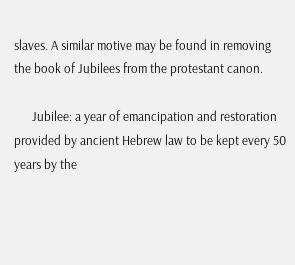slaves. A similar motive may be found in removing the book of Jubilees from the protestant canon.

      Jubilee: a year of emancipation and restoration provided by ancient Hebrew law to be kept every 50 years by the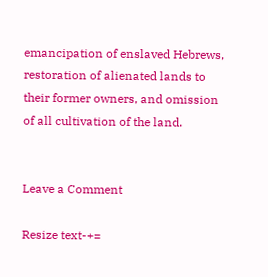emancipation of enslaved Hebrews, restoration of alienated lands to their former owners, and omission of all cultivation of the land.


Leave a Comment

Resize text-+=